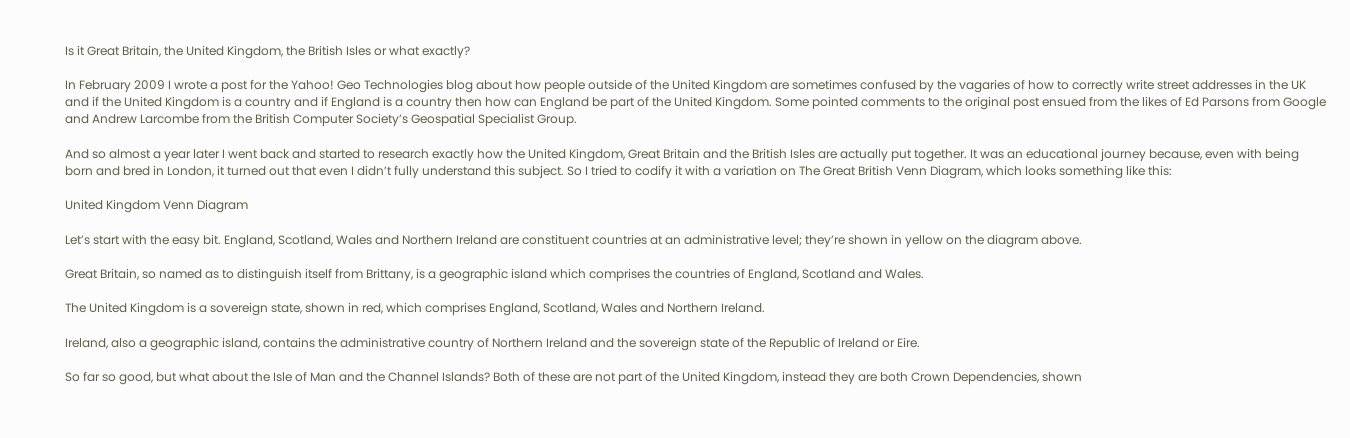Is it Great Britain, the United Kingdom, the British Isles or what exactly?

In February 2009 I wrote a post for the Yahoo! Geo Technologies blog about how people outside of the United Kingdom are sometimes confused by the vagaries of how to correctly write street addresses in the UK and if the United Kingdom is a country and if England is a country then how can England be part of the United Kingdom. Some pointed comments to the original post ensued from the likes of Ed Parsons from Google and Andrew Larcombe from the British Computer Society’s Geospatial Specialist Group.

And so almost a year later I went back and started to research exactly how the United Kingdom, Great Britain and the British Isles are actually put together. It was an educational journey because, even with being born and bred in London, it turned out that even I didn’t fully understand this subject. So I tried to codify it with a variation on The Great British Venn Diagram, which looks something like this:

United Kingdom Venn Diagram

Let’s start with the easy bit. England, Scotland, Wales and Northern Ireland are constituent countries at an administrative level; they’re shown in yellow on the diagram above.

Great Britain, so named as to distinguish itself from Brittany, is a geographic island which comprises the countries of England, Scotland and Wales.

The United Kingdom is a sovereign state, shown in red, which comprises England, Scotland, Wales and Northern Ireland.

Ireland, also a geographic island, contains the administrative country of Northern Ireland and the sovereign state of the Republic of Ireland or Eire.

So far so good, but what about the Isle of Man and the Channel Islands? Both of these are not part of the United Kingdom, instead they are both Crown Dependencies, shown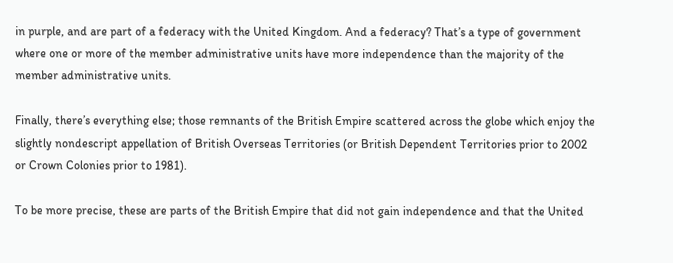in purple, and are part of a federacy with the United Kingdom. And a federacy? That’s a type of government where one or more of the member administrative units have more independence than the majority of the member administrative units.

Finally, there’s everything else; those remnants of the British Empire scattered across the globe which enjoy the slightly nondescript appellation of British Overseas Territories (or British Dependent Territories prior to 2002 or Crown Colonies prior to 1981).

To be more precise, these are parts of the British Empire that did not gain independence and that the United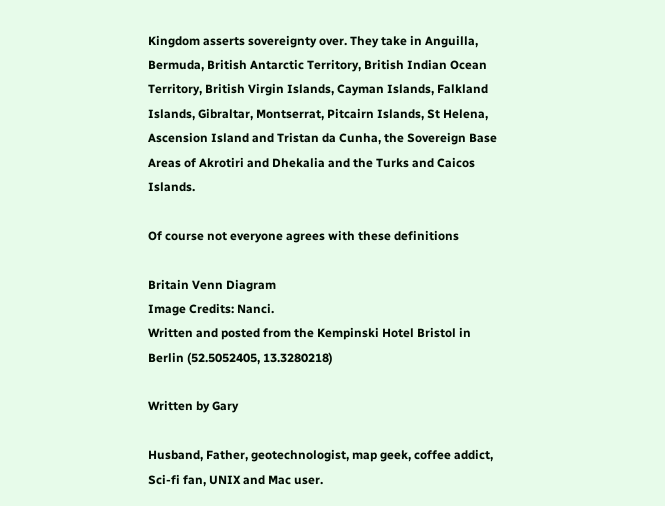Kingdom asserts sovereignty over. They take in Anguilla, Bermuda, British Antarctic Territory, British Indian Ocean Territory, British Virgin Islands, Cayman Islands, Falkland Islands, Gibraltar, Montserrat, Pitcairn Islands, St Helena, Ascension Island and Tristan da Cunha, the Sovereign Base Areas of Akrotiri and Dhekalia and the Turks and Caicos Islands.

Of course not everyone agrees with these definitions

Britain Venn Diagram
Image Credits: Nanci.
Written and posted from the Kempinski Hotel Bristol in Berlin (52.5052405, 13.3280218)

Written by Gary

Husband, Father, geotechnologist, map geek, coffee addict, Sci-fi fan, UNIX and Mac user.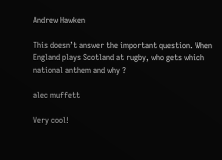Andrew Hawken

This doesn’t answer the important question. When England plays Scotland at rugby, who gets which national anthem and why ?

alec muffett

Very cool!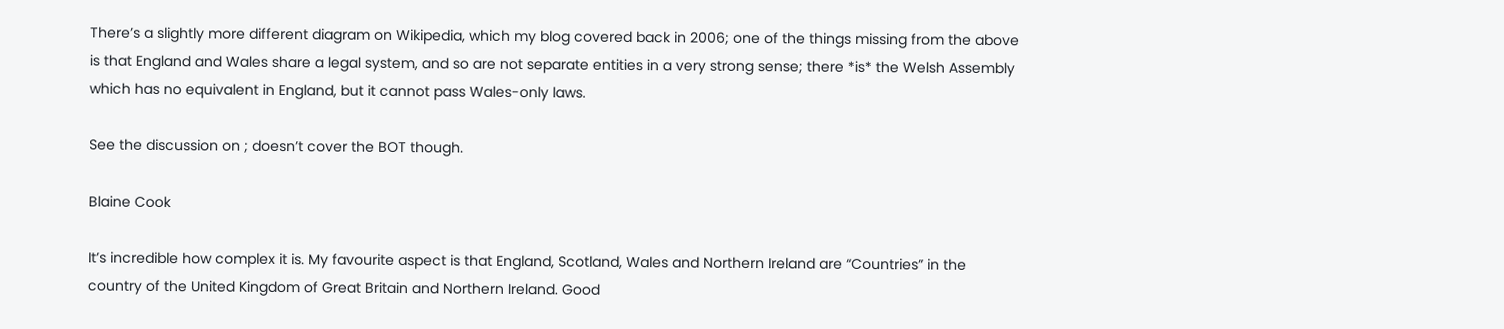There’s a slightly more different diagram on Wikipedia, which my blog covered back in 2006; one of the things missing from the above is that England and Wales share a legal system, and so are not separate entities in a very strong sense; there *is* the Welsh Assembly which has no equivalent in England, but it cannot pass Wales-only laws.

See the discussion on ; doesn’t cover the BOT though.

Blaine Cook

It’s incredible how complex it is. My favourite aspect is that England, Scotland, Wales and Northern Ireland are “Countries” in the country of the United Kingdom of Great Britain and Northern Ireland. Good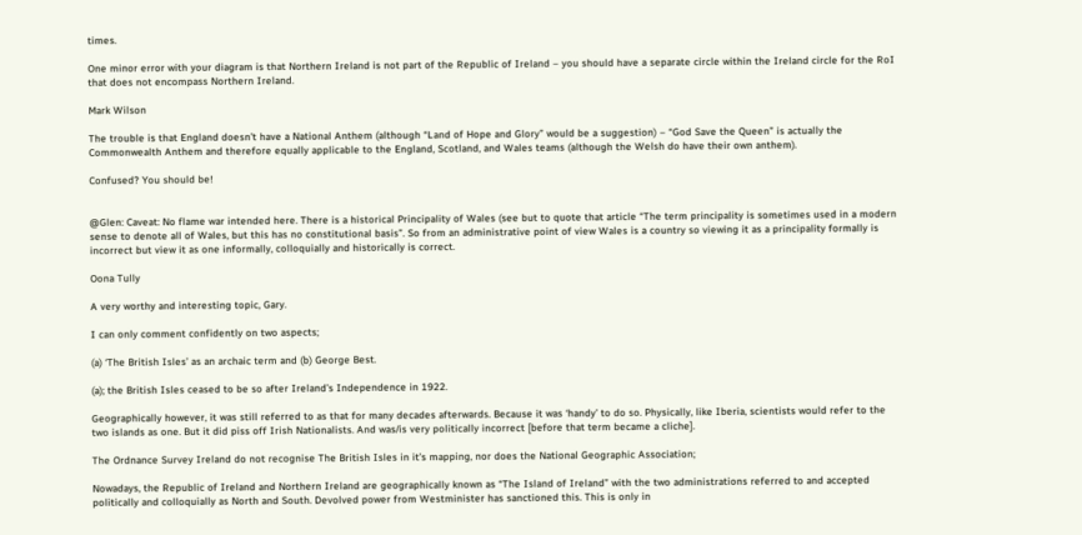times.

One minor error with your diagram is that Northern Ireland is not part of the Republic of Ireland – you should have a separate circle within the Ireland circle for the RoI that does not encompass Northern Ireland.

Mark Wilson

The trouble is that England doesn’t have a National Anthem (although “Land of Hope and Glory” would be a suggestion) – “God Save the Queen” is actually the Commonwealth Anthem and therefore equally applicable to the England, Scotland, and Wales teams (although the Welsh do have their own anthem).

Confused? You should be!


@Glen: Caveat: No flame war intended here. There is a historical Principality of Wales (see but to quote that article “The term principality is sometimes used in a modern sense to denote all of Wales, but this has no constitutional basis”. So from an administrative point of view Wales is a country so viewing it as a principality formally is incorrect but view it as one informally, colloquially and historically is correct.

Oona Tully

A very worthy and interesting topic, Gary.

I can only comment confidently on two aspects;

(a) ‘The British Isles’ as an archaic term and (b) George Best.

(a); the British Isles ceased to be so after Ireland’s Independence in 1922.

Geographically however, it was still referred to as that for many decades afterwards. Because it was ‘handy’ to do so. Physically, like Iberia, scientists would refer to the two islands as one. But it did piss off Irish Nationalists. And was/is very politically incorrect [before that term became a cliche].

The Ordnance Survey Ireland do not recognise The British Isles in it’s mapping, nor does the National Geographic Association;

Nowadays, the Republic of Ireland and Northern Ireland are geographically known as “The Island of Ireland” with the two administrations referred to and accepted politically and colloquially as North and South. Devolved power from Westminister has sanctioned this. This is only in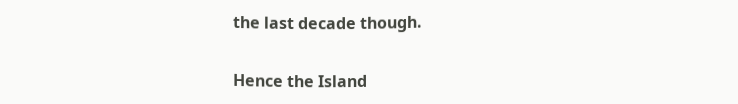the last decade though.

Hence the Island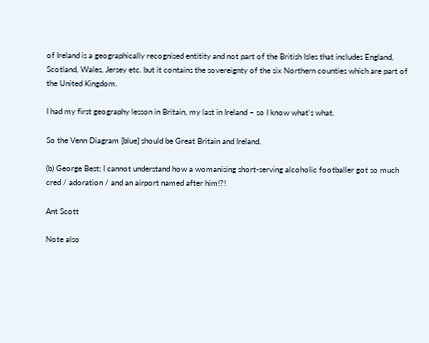of Ireland is a geographically recognised entitity and not part of the British Isles that includes England, Scotland, Wales, Jersey etc. but it contains the sovereignty of the six Northern counties which are part of the United Kingdom.

I had my first geography lesson in Britain, my last in Ireland – so I know what’s what.

So the Venn Diagram [blue] should be Great Britain and Ireland.

(b) George Best; I cannot understand how a womanising short-serving alcoholic footballer got so much cred / adoration / and an airport named after him!?!

Ant Scott

Note also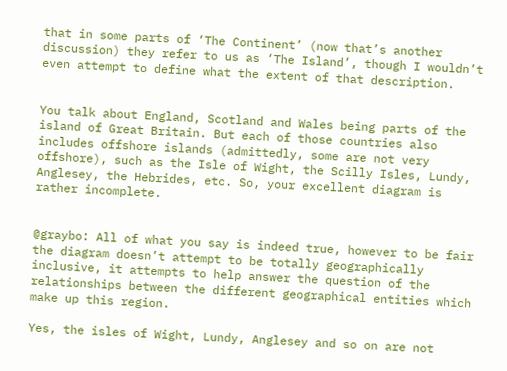that in some parts of ‘The Continent’ (now that’s another discussion) they refer to us as ‘The Island’, though I wouldn’t even attempt to define what the extent of that description.


You talk about England, Scotland and Wales being parts of the island of Great Britain. But each of those countries also includes offshore islands (admittedly, some are not very offshore), such as the Isle of Wight, the Scilly Isles, Lundy, Anglesey, the Hebrides, etc. So, your excellent diagram is rather incomplete.


@graybo: All of what you say is indeed true, however to be fair the diagram doesn’t attempt to be totally geographically inclusive, it attempts to help answer the question of the relationships between the different geographical entities which make up this region.

Yes, the isles of Wight, Lundy, Anglesey and so on are not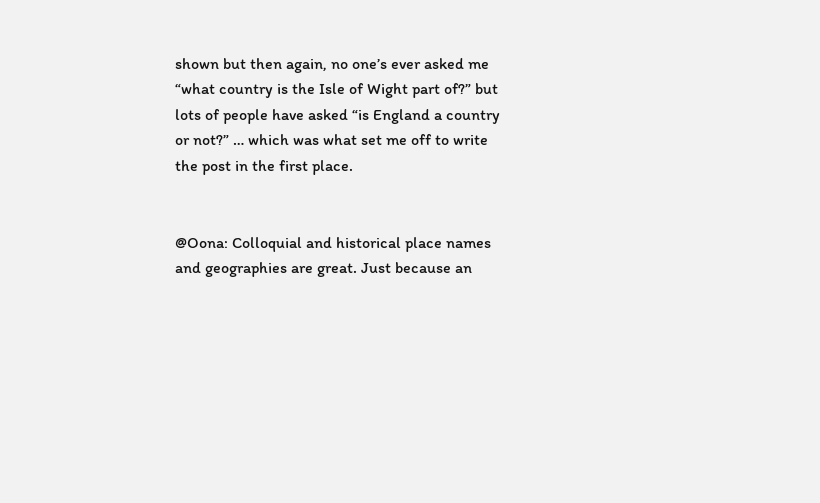shown but then again, no one’s ever asked me “what country is the Isle of Wight part of?” but lots of people have asked “is England a country or not?” … which was what set me off to write the post in the first place.


@Oona: Colloquial and historical place names and geographies are great. Just because an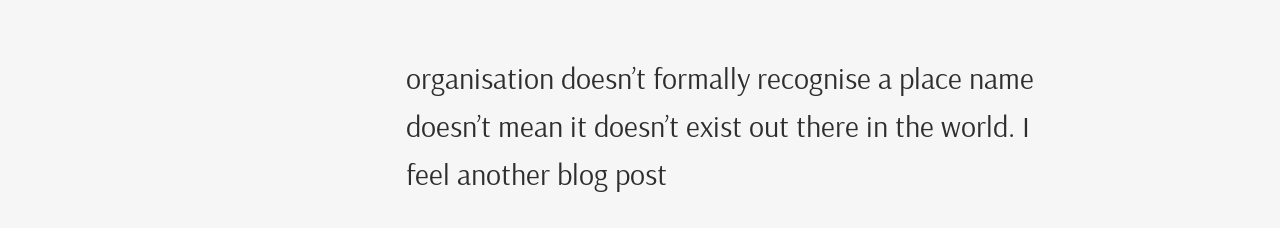organisation doesn’t formally recognise a place name doesn’t mean it doesn’t exist out there in the world. I feel another blog post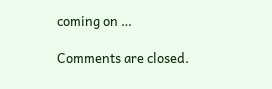coming on …

Comments are closed.